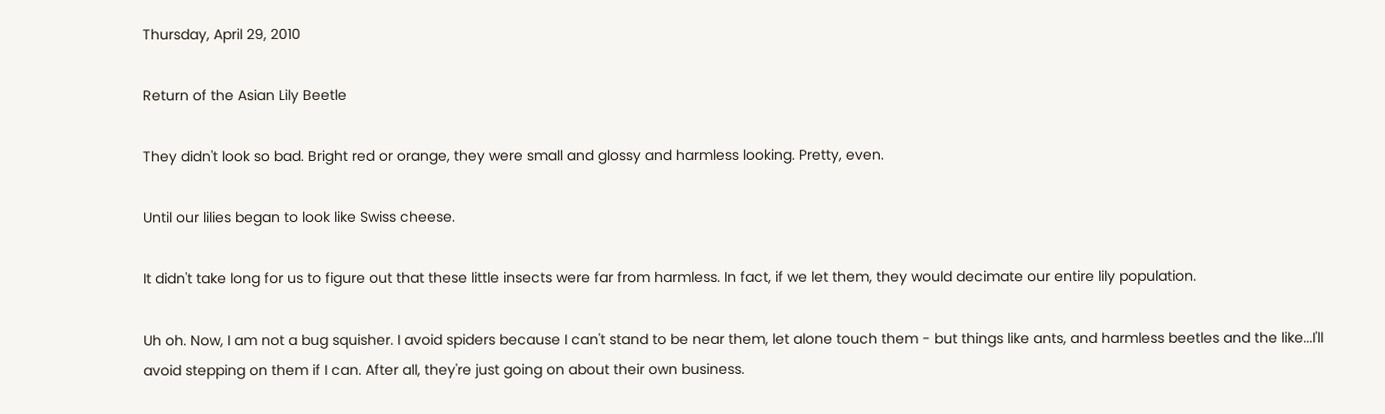Thursday, April 29, 2010

Return of the Asian Lily Beetle

They didn't look so bad. Bright red or orange, they were small and glossy and harmless looking. Pretty, even.

Until our lilies began to look like Swiss cheese.

It didn't take long for us to figure out that these little insects were far from harmless. In fact, if we let them, they would decimate our entire lily population.

Uh oh. Now, I am not a bug squisher. I avoid spiders because I can't stand to be near them, let alone touch them - but things like ants, and harmless beetles and the like...I'll avoid stepping on them if I can. After all, they're just going on about their own business.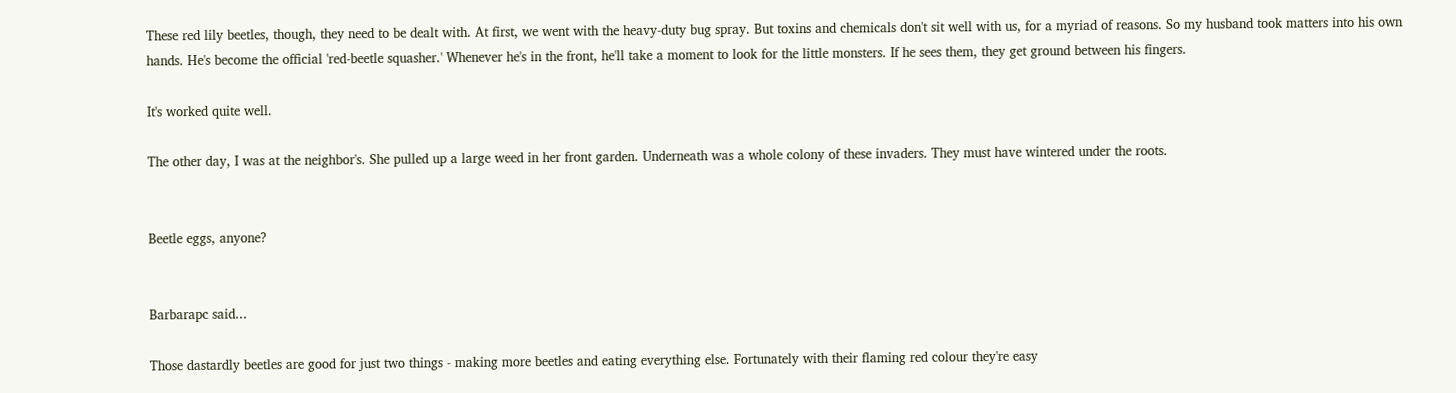These red lily beetles, though, they need to be dealt with. At first, we went with the heavy-duty bug spray. But toxins and chemicals don't sit well with us, for a myriad of reasons. So my husband took matters into his own hands. He's become the official 'red-beetle squasher.' Whenever he's in the front, he'll take a moment to look for the little monsters. If he sees them, they get ground between his fingers.

It's worked quite well.

The other day, I was at the neighbor's. She pulled up a large weed in her front garden. Underneath was a whole colony of these invaders. They must have wintered under the roots.


Beetle eggs, anyone?


Barbarapc said...

Those dastardly beetles are good for just two things - making more beetles and eating everything else. Fortunately with their flaming red colour they're easy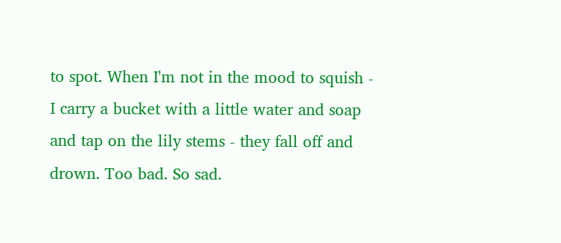to spot. When I'm not in the mood to squish - I carry a bucket with a little water and soap and tap on the lily stems - they fall off and drown. Too bad. So sad.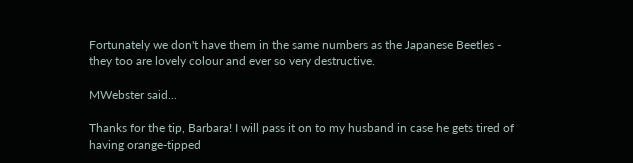Fortunately we don't have them in the same numbers as the Japanese Beetles - they too are lovely colour and ever so very destructive.

MWebster said...

Thanks for the tip, Barbara! I will pass it on to my husband in case he gets tired of having orange-tipped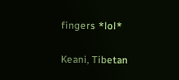fingers *lol*

Keani, Tibetan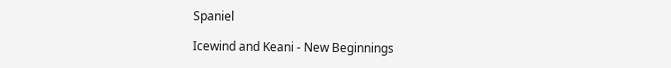Spaniel

Icewind and Keani - New Beginnings